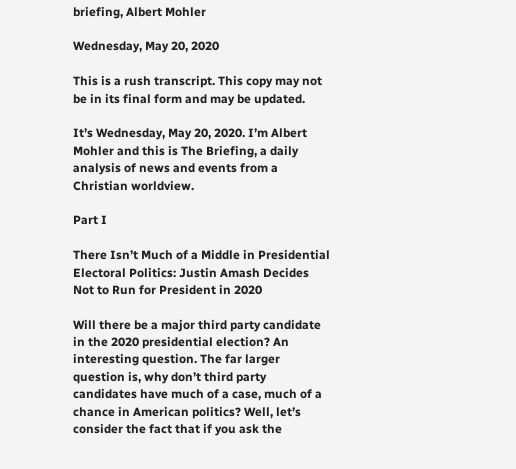briefing, Albert Mohler

Wednesday, May 20, 2020

This is a rush transcript. This copy may not be in its final form and may be updated.

It’s Wednesday, May 20, 2020. I’m Albert Mohler and this is The Briefing, a daily analysis of news and events from a Christian worldview.

Part I

There Isn’t Much of a Middle in Presidential Electoral Politics: Justin Amash Decides Not to Run for President in 2020

Will there be a major third party candidate in the 2020 presidential election? An interesting question. The far larger question is, why don’t third party candidates have much of a case, much of a chance in American politics? Well, let’s consider the fact that if you ask the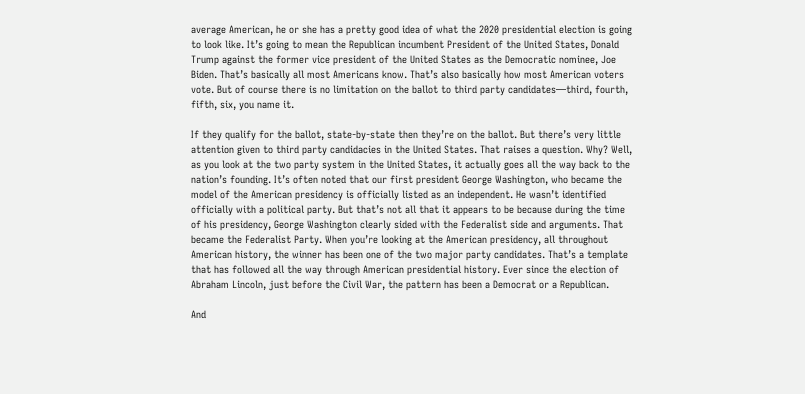average American, he or she has a pretty good idea of what the 2020 presidential election is going to look like. It’s going to mean the Republican incumbent President of the United States, Donald Trump against the former vice president of the United States as the Democratic nominee, Joe Biden. That’s basically all most Americans know. That’s also basically how most American voters vote. But of course there is no limitation on the ballot to third party candidates—third, fourth, fifth, six, you name it.

If they qualify for the ballot, state-by-state then they’re on the ballot. But there’s very little attention given to third party candidacies in the United States. That raises a question. Why? Well, as you look at the two party system in the United States, it actually goes all the way back to the nation’s founding. It’s often noted that our first president George Washington, who became the model of the American presidency is officially listed as an independent. He wasn’t identified officially with a political party. But that’s not all that it appears to be because during the time of his presidency, George Washington clearly sided with the Federalist side and arguments. That became the Federalist Party. When you’re looking at the American presidency, all throughout American history, the winner has been one of the two major party candidates. That’s a template that has followed all the way through American presidential history. Ever since the election of Abraham Lincoln, just before the Civil War, the pattern has been a Democrat or a Republican.

And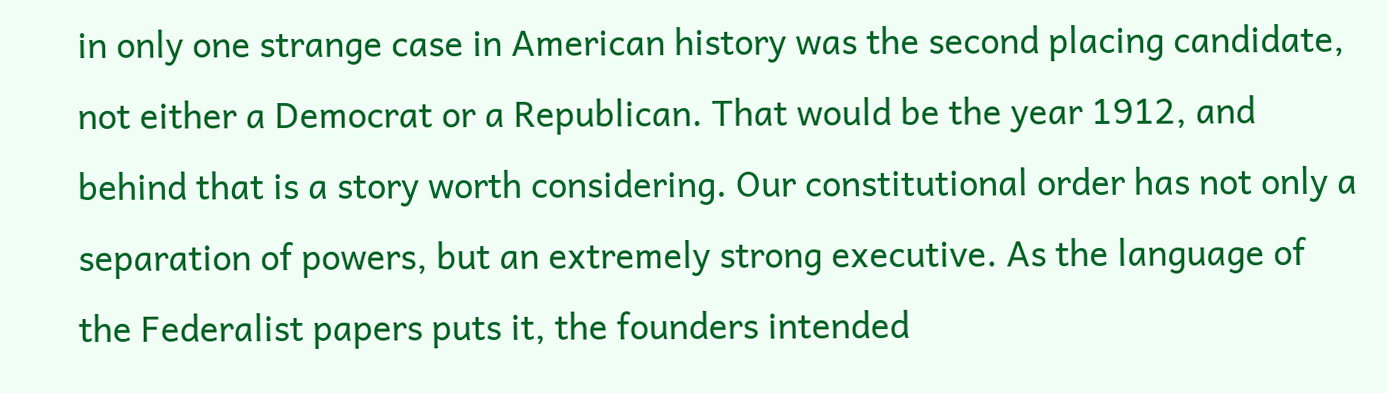in only one strange case in American history was the second placing candidate, not either a Democrat or a Republican. That would be the year 1912, and behind that is a story worth considering. Our constitutional order has not only a separation of powers, but an extremely strong executive. As the language of the Federalist papers puts it, the founders intended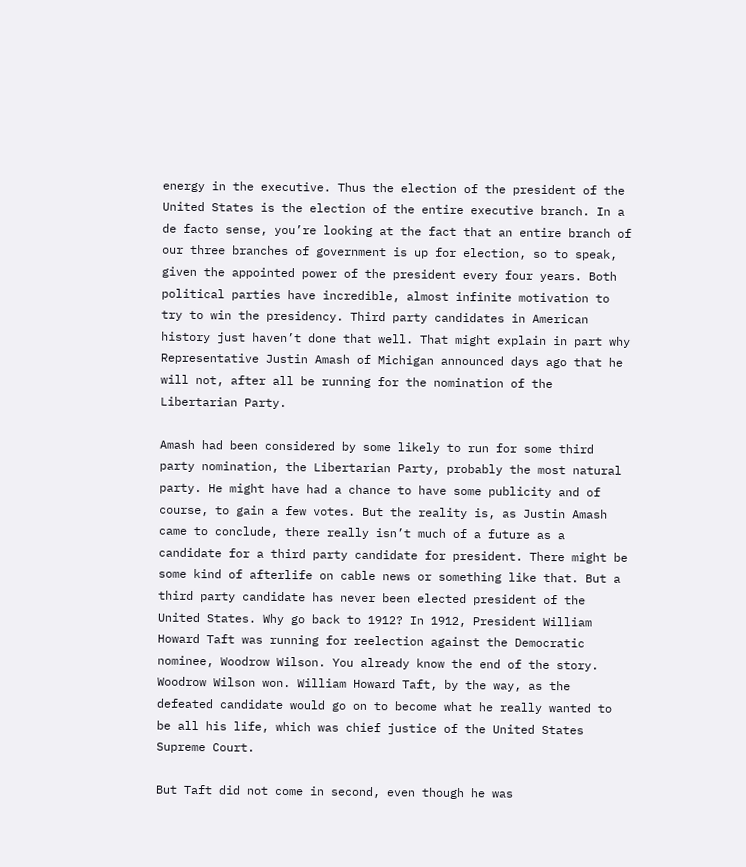energy in the executive. Thus the election of the president of the United States is the election of the entire executive branch. In a de facto sense, you’re looking at the fact that an entire branch of our three branches of government is up for election, so to speak, given the appointed power of the president every four years. Both political parties have incredible, almost infinite motivation to try to win the presidency. Third party candidates in American history just haven’t done that well. That might explain in part why Representative Justin Amash of Michigan announced days ago that he will not, after all be running for the nomination of the Libertarian Party.

Amash had been considered by some likely to run for some third party nomination, the Libertarian Party, probably the most natural party. He might have had a chance to have some publicity and of course, to gain a few votes. But the reality is, as Justin Amash came to conclude, there really isn’t much of a future as a candidate for a third party candidate for president. There might be some kind of afterlife on cable news or something like that. But a third party candidate has never been elected president of the United States. Why go back to 1912? In 1912, President William Howard Taft was running for reelection against the Democratic nominee, Woodrow Wilson. You already know the end of the story. Woodrow Wilson won. William Howard Taft, by the way, as the defeated candidate would go on to become what he really wanted to be all his life, which was chief justice of the United States Supreme Court.

But Taft did not come in second, even though he was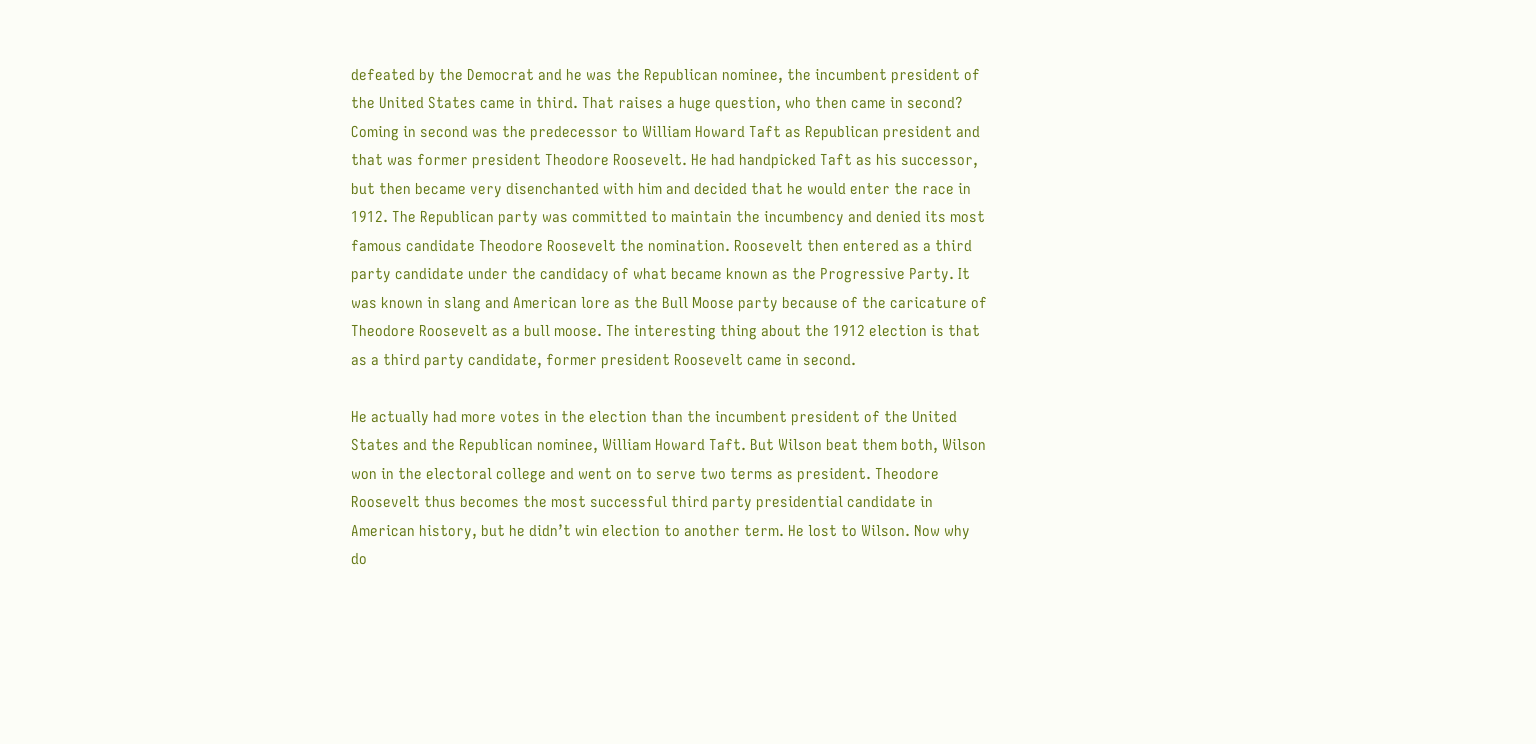defeated by the Democrat and he was the Republican nominee, the incumbent president of the United States came in third. That raises a huge question, who then came in second? Coming in second was the predecessor to William Howard Taft as Republican president and that was former president Theodore Roosevelt. He had handpicked Taft as his successor, but then became very disenchanted with him and decided that he would enter the race in 1912. The Republican party was committed to maintain the incumbency and denied its most famous candidate Theodore Roosevelt the nomination. Roosevelt then entered as a third party candidate under the candidacy of what became known as the Progressive Party. It was known in slang and American lore as the Bull Moose party because of the caricature of Theodore Roosevelt as a bull moose. The interesting thing about the 1912 election is that as a third party candidate, former president Roosevelt came in second.

He actually had more votes in the election than the incumbent president of the United States and the Republican nominee, William Howard Taft. But Wilson beat them both, Wilson won in the electoral college and went on to serve two terms as president. Theodore Roosevelt thus becomes the most successful third party presidential candidate in American history, but he didn’t win election to another term. He lost to Wilson. Now why do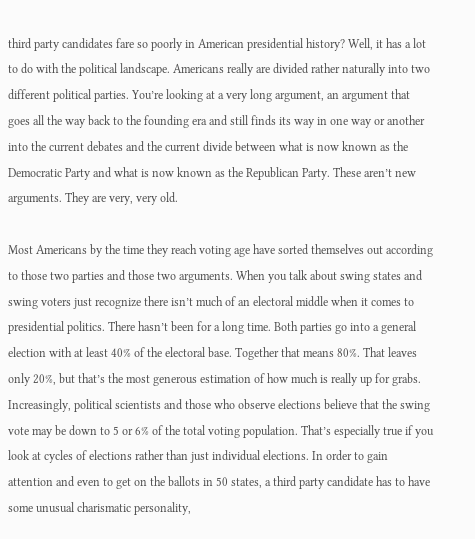third party candidates fare so poorly in American presidential history? Well, it has a lot to do with the political landscape. Americans really are divided rather naturally into two different political parties. You’re looking at a very long argument, an argument that goes all the way back to the founding era and still finds its way in one way or another into the current debates and the current divide between what is now known as the Democratic Party and what is now known as the Republican Party. These aren’t new arguments. They are very, very old.

Most Americans by the time they reach voting age have sorted themselves out according to those two parties and those two arguments. When you talk about swing states and swing voters just recognize there isn’t much of an electoral middle when it comes to presidential politics. There hasn’t been for a long time. Both parties go into a general election with at least 40% of the electoral base. Together that means 80%. That leaves only 20%, but that’s the most generous estimation of how much is really up for grabs. Increasingly, political scientists and those who observe elections believe that the swing vote may be down to 5 or 6% of the total voting population. That’s especially true if you look at cycles of elections rather than just individual elections. In order to gain attention and even to get on the ballots in 50 states, a third party candidate has to have some unusual charismatic personality,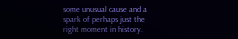some unusual cause and a spark of perhaps just the right moment in history.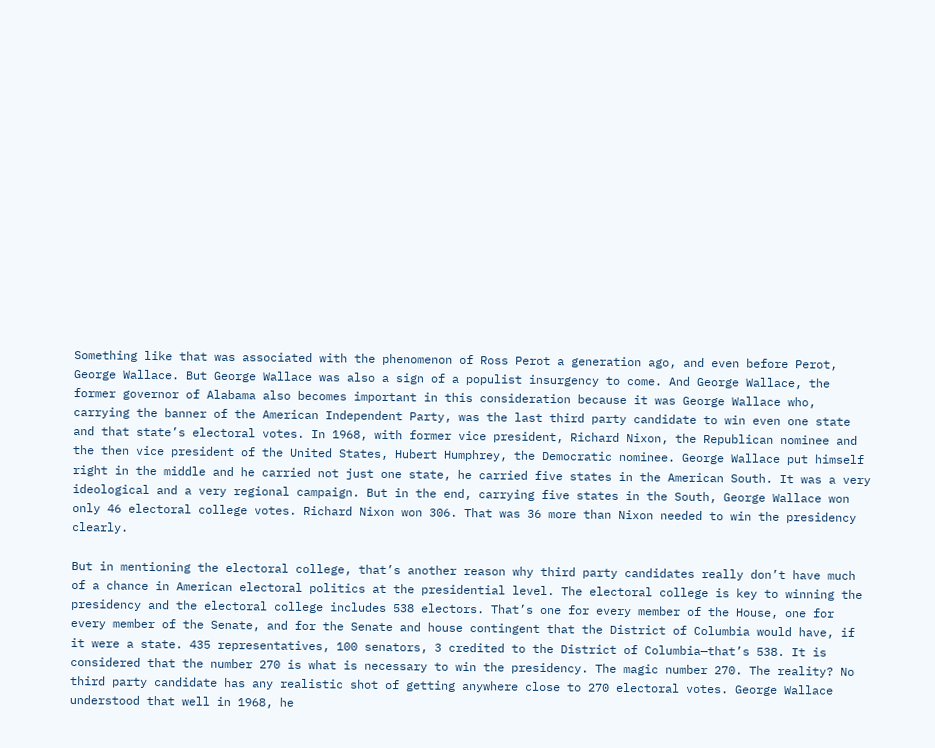Something like that was associated with the phenomenon of Ross Perot a generation ago, and even before Perot, George Wallace. But George Wallace was also a sign of a populist insurgency to come. And George Wallace, the former governor of Alabama also becomes important in this consideration because it was George Wallace who, carrying the banner of the American Independent Party, was the last third party candidate to win even one state and that state’s electoral votes. In 1968, with former vice president, Richard Nixon, the Republican nominee and the then vice president of the United States, Hubert Humphrey, the Democratic nominee. George Wallace put himself right in the middle and he carried not just one state, he carried five states in the American South. It was a very ideological and a very regional campaign. But in the end, carrying five states in the South, George Wallace won only 46 electoral college votes. Richard Nixon won 306. That was 36 more than Nixon needed to win the presidency clearly.

But in mentioning the electoral college, that’s another reason why third party candidates really don’t have much of a chance in American electoral politics at the presidential level. The electoral college is key to winning the presidency and the electoral college includes 538 electors. That’s one for every member of the House, one for every member of the Senate, and for the Senate and house contingent that the District of Columbia would have, if it were a state. 435 representatives, 100 senators, 3 credited to the District of Columbia—that’s 538. It is considered that the number 270 is what is necessary to win the presidency. The magic number 270. The reality? No third party candidate has any realistic shot of getting anywhere close to 270 electoral votes. George Wallace understood that well in 1968, he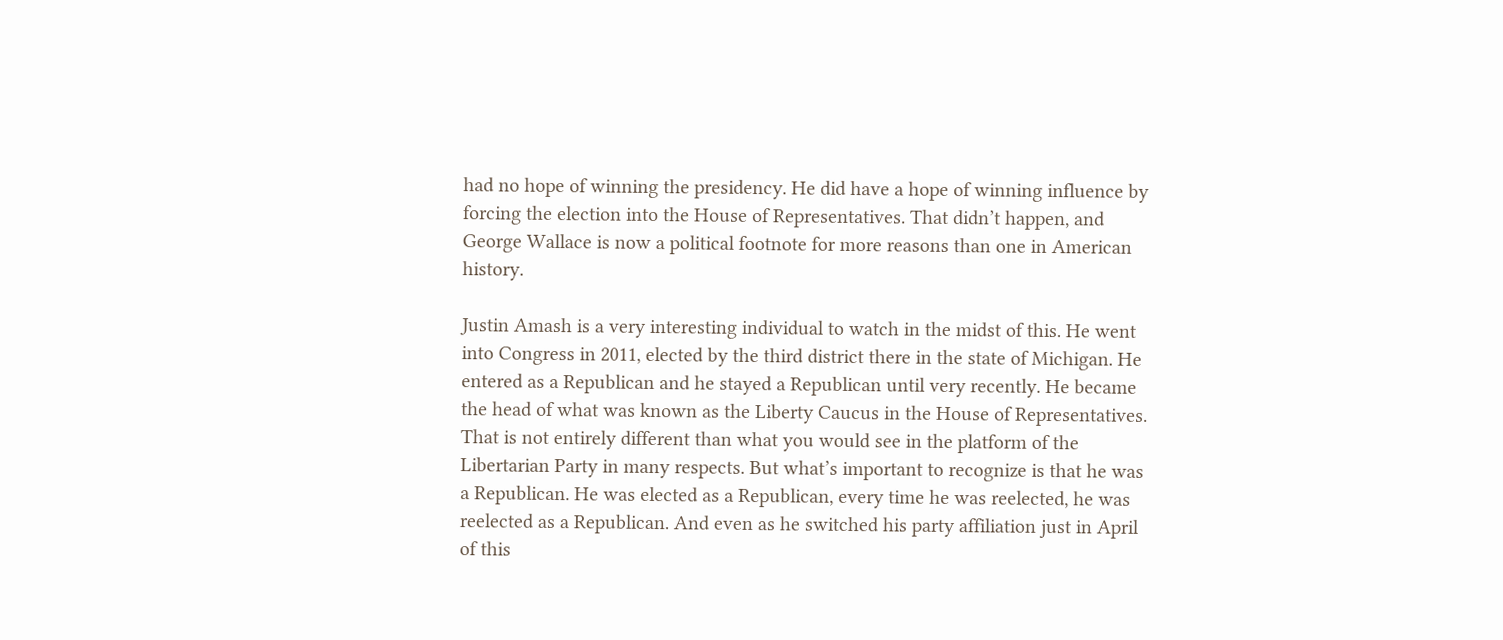had no hope of winning the presidency. He did have a hope of winning influence by forcing the election into the House of Representatives. That didn’t happen, and George Wallace is now a political footnote for more reasons than one in American history.

Justin Amash is a very interesting individual to watch in the midst of this. He went into Congress in 2011, elected by the third district there in the state of Michigan. He entered as a Republican and he stayed a Republican until very recently. He became the head of what was known as the Liberty Caucus in the House of Representatives. That is not entirely different than what you would see in the platform of the Libertarian Party in many respects. But what’s important to recognize is that he was a Republican. He was elected as a Republican, every time he was reelected, he was reelected as a Republican. And even as he switched his party affiliation just in April of this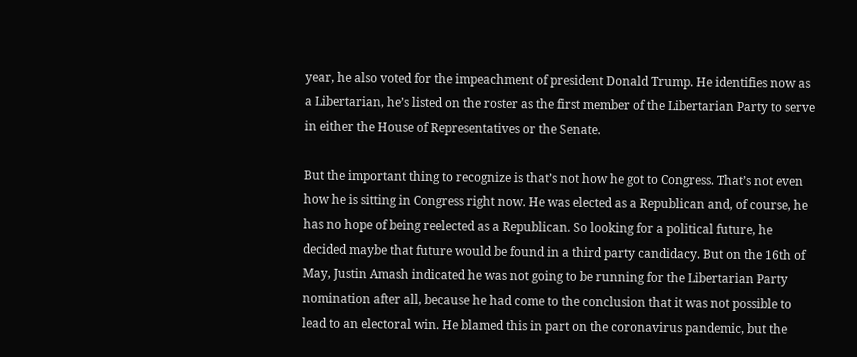year, he also voted for the impeachment of president Donald Trump. He identifies now as a Libertarian, he’s listed on the roster as the first member of the Libertarian Party to serve in either the House of Representatives or the Senate.

But the important thing to recognize is that’s not how he got to Congress. That’s not even how he is sitting in Congress right now. He was elected as a Republican and, of course, he has no hope of being reelected as a Republican. So looking for a political future, he decided maybe that future would be found in a third party candidacy. But on the 16th of May, Justin Amash indicated he was not going to be running for the Libertarian Party nomination after all, because he had come to the conclusion that it was not possible to lead to an electoral win. He blamed this in part on the coronavirus pandemic, but the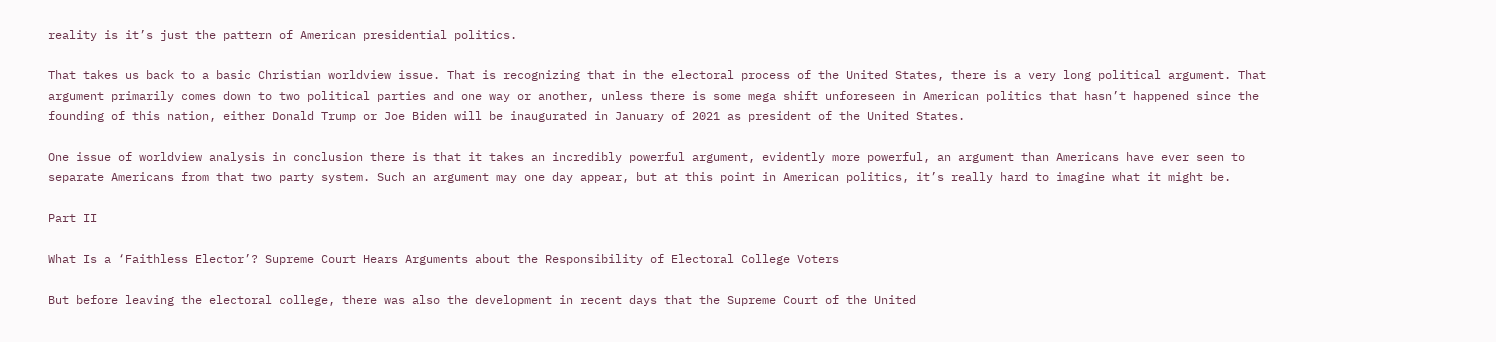reality is it’s just the pattern of American presidential politics.

That takes us back to a basic Christian worldview issue. That is recognizing that in the electoral process of the United States, there is a very long political argument. That argument primarily comes down to two political parties and one way or another, unless there is some mega shift unforeseen in American politics that hasn’t happened since the founding of this nation, either Donald Trump or Joe Biden will be inaugurated in January of 2021 as president of the United States.

One issue of worldview analysis in conclusion there is that it takes an incredibly powerful argument, evidently more powerful, an argument than Americans have ever seen to separate Americans from that two party system. Such an argument may one day appear, but at this point in American politics, it’s really hard to imagine what it might be.

Part II

What Is a ‘Faithless Elector’? Supreme Court Hears Arguments about the Responsibility of Electoral College Voters

But before leaving the electoral college, there was also the development in recent days that the Supreme Court of the United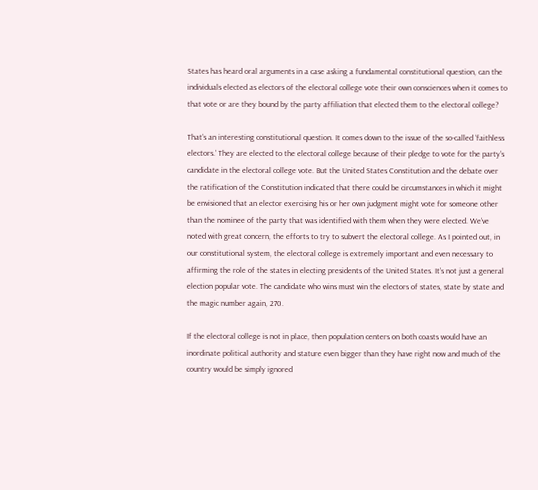States has heard oral arguments in a case asking a fundamental constitutional question, can the individuals elected as electors of the electoral college vote their own consciences when it comes to that vote or are they bound by the party affiliation that elected them to the electoral college?

That’s an interesting constitutional question. It comes down to the issue of the so-called ‘faithless electors.’ They are elected to the electoral college because of their pledge to vote for the party’s candidate in the electoral college vote. But the United States Constitution and the debate over the ratification of the Constitution indicated that there could be circumstances in which it might be envisioned that an elector exercising his or her own judgment might vote for someone other than the nominee of the party that was identified with them when they were elected. We’ve noted with great concern, the efforts to try to subvert the electoral college. As I pointed out, in our constitutional system, the electoral college is extremely important and even necessary to affirming the role of the states in electing presidents of the United States. It’s not just a general election popular vote. The candidate who wins must win the electors of states, state by state and the magic number again, 270.

If the electoral college is not in place, then population centers on both coasts would have an inordinate political authority and stature even bigger than they have right now and much of the country would be simply ignored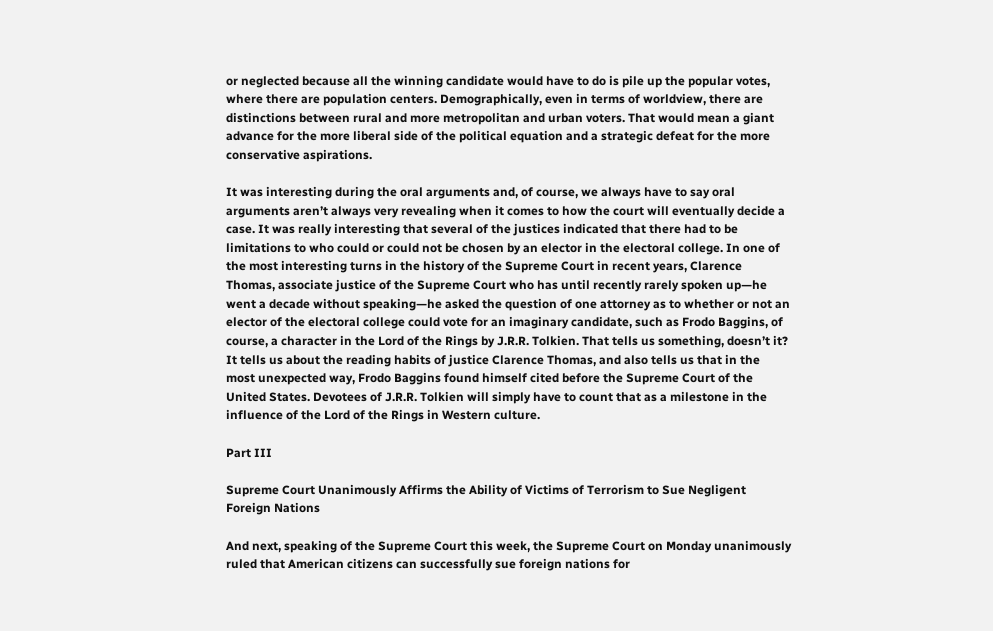or neglected because all the winning candidate would have to do is pile up the popular votes, where there are population centers. Demographically, even in terms of worldview, there are distinctions between rural and more metropolitan and urban voters. That would mean a giant advance for the more liberal side of the political equation and a strategic defeat for the more conservative aspirations.

It was interesting during the oral arguments and, of course, we always have to say oral arguments aren’t always very revealing when it comes to how the court will eventually decide a case. It was really interesting that several of the justices indicated that there had to be limitations to who could or could not be chosen by an elector in the electoral college. In one of the most interesting turns in the history of the Supreme Court in recent years, Clarence Thomas, associate justice of the Supreme Court who has until recently rarely spoken up—he went a decade without speaking—he asked the question of one attorney as to whether or not an elector of the electoral college could vote for an imaginary candidate, such as Frodo Baggins, of course, a character in the Lord of the Rings by J.R.R. Tolkien. That tells us something, doesn’t it? It tells us about the reading habits of justice Clarence Thomas, and also tells us that in the most unexpected way, Frodo Baggins found himself cited before the Supreme Court of the United States. Devotees of J.R.R. Tolkien will simply have to count that as a milestone in the influence of the Lord of the Rings in Western culture.

Part III

Supreme Court Unanimously Affirms the Ability of Victims of Terrorism to Sue Negligent Foreign Nations

And next, speaking of the Supreme Court this week, the Supreme Court on Monday unanimously ruled that American citizens can successfully sue foreign nations for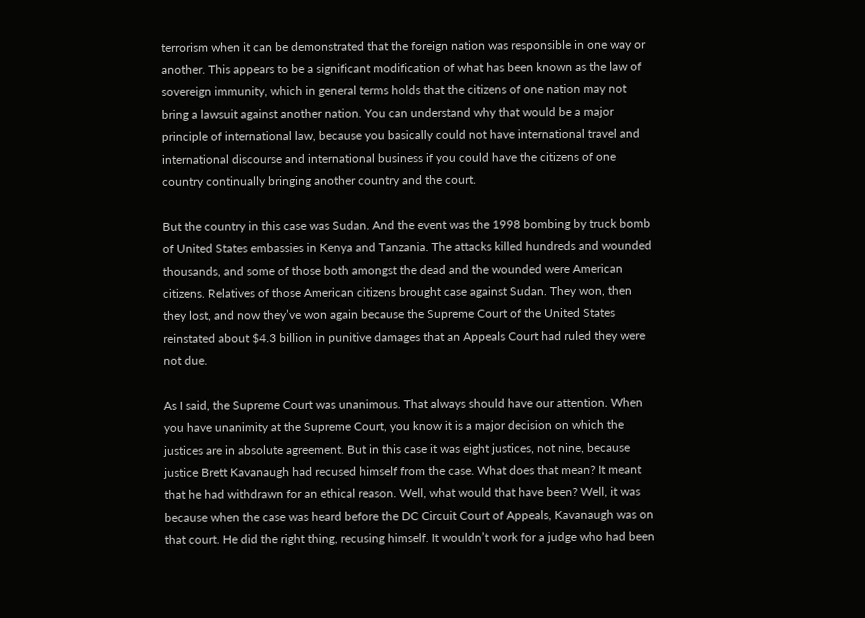terrorism when it can be demonstrated that the foreign nation was responsible in one way or another. This appears to be a significant modification of what has been known as the law of sovereign immunity, which in general terms holds that the citizens of one nation may not bring a lawsuit against another nation. You can understand why that would be a major principle of international law, because you basically could not have international travel and international discourse and international business if you could have the citizens of one country continually bringing another country and the court.

But the country in this case was Sudan. And the event was the 1998 bombing by truck bomb of United States embassies in Kenya and Tanzania. The attacks killed hundreds and wounded thousands, and some of those both amongst the dead and the wounded were American citizens. Relatives of those American citizens brought case against Sudan. They won, then they lost, and now they’ve won again because the Supreme Court of the United States reinstated about $4.3 billion in punitive damages that an Appeals Court had ruled they were not due.

As I said, the Supreme Court was unanimous. That always should have our attention. When you have unanimity at the Supreme Court, you know it is a major decision on which the justices are in absolute agreement. But in this case it was eight justices, not nine, because justice Brett Kavanaugh had recused himself from the case. What does that mean? It meant that he had withdrawn for an ethical reason. Well, what would that have been? Well, it was because when the case was heard before the DC Circuit Court of Appeals, Kavanaugh was on that court. He did the right thing, recusing himself. It wouldn’t work for a judge who had been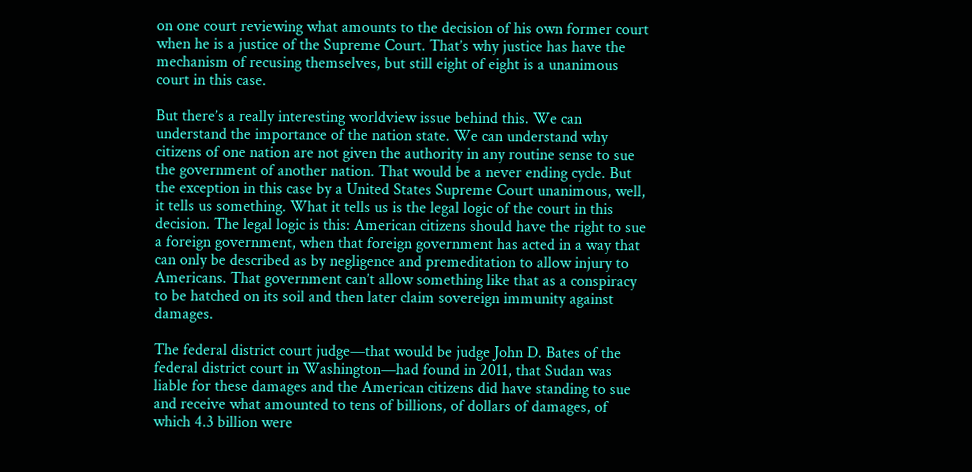on one court reviewing what amounts to the decision of his own former court when he is a justice of the Supreme Court. That’s why justice has have the mechanism of recusing themselves, but still eight of eight is a unanimous court in this case.

But there’s a really interesting worldview issue behind this. We can understand the importance of the nation state. We can understand why citizens of one nation are not given the authority in any routine sense to sue the government of another nation. That would be a never ending cycle. But the exception in this case by a United States Supreme Court unanimous, well, it tells us something. What it tells us is the legal logic of the court in this decision. The legal logic is this: American citizens should have the right to sue a foreign government, when that foreign government has acted in a way that can only be described as by negligence and premeditation to allow injury to Americans. That government can’t allow something like that as a conspiracy to be hatched on its soil and then later claim sovereign immunity against damages.

The federal district court judge—that would be judge John D. Bates of the federal district court in Washington—had found in 2011, that Sudan was liable for these damages and the American citizens did have standing to sue and receive what amounted to tens of billions, of dollars of damages, of which 4.3 billion were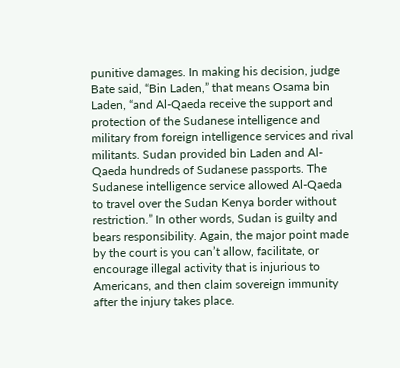punitive damages. In making his decision, judge Bate said, “Bin Laden,” that means Osama bin Laden, “and Al-Qaeda receive the support and protection of the Sudanese intelligence and military from foreign intelligence services and rival militants. Sudan provided bin Laden and Al-Qaeda hundreds of Sudanese passports. The Sudanese intelligence service allowed Al-Qaeda to travel over the Sudan Kenya border without restriction.” In other words, Sudan is guilty and bears responsibility. Again, the major point made by the court is you can’t allow, facilitate, or encourage illegal activity that is injurious to Americans, and then claim sovereign immunity after the injury takes place.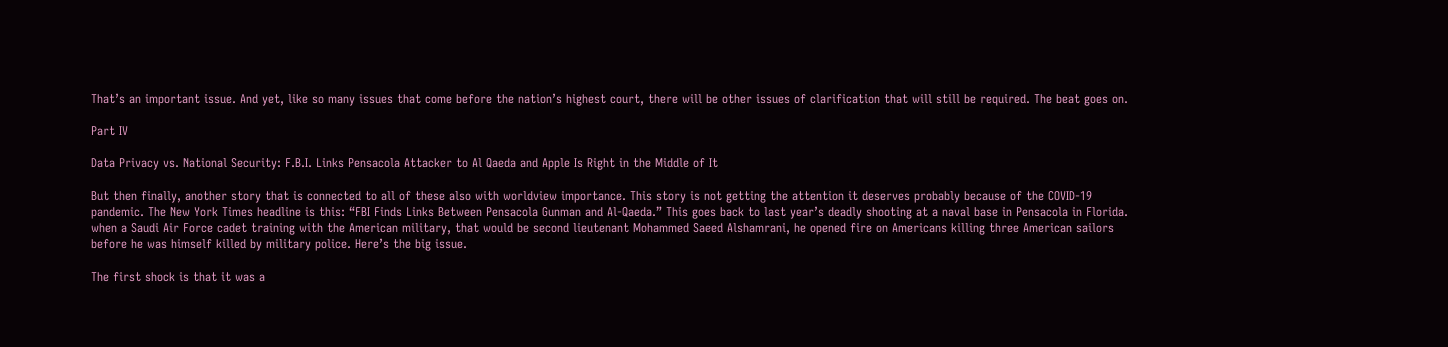That’s an important issue. And yet, like so many issues that come before the nation’s highest court, there will be other issues of clarification that will still be required. The beat goes on.

Part IV

Data Privacy vs. National Security: F.B.I. Links Pensacola Attacker to Al Qaeda and Apple Is Right in the Middle of It

But then finally, another story that is connected to all of these also with worldview importance. This story is not getting the attention it deserves probably because of the COVID-19 pandemic. The New York Times headline is this: “FBI Finds Links Between Pensacola Gunman and Al-Qaeda.” This goes back to last year’s deadly shooting at a naval base in Pensacola in Florida. when a Saudi Air Force cadet training with the American military, that would be second lieutenant Mohammed Saeed Alshamrani, he opened fire on Americans killing three American sailors before he was himself killed by military police. Here’s the big issue.

The first shock is that it was a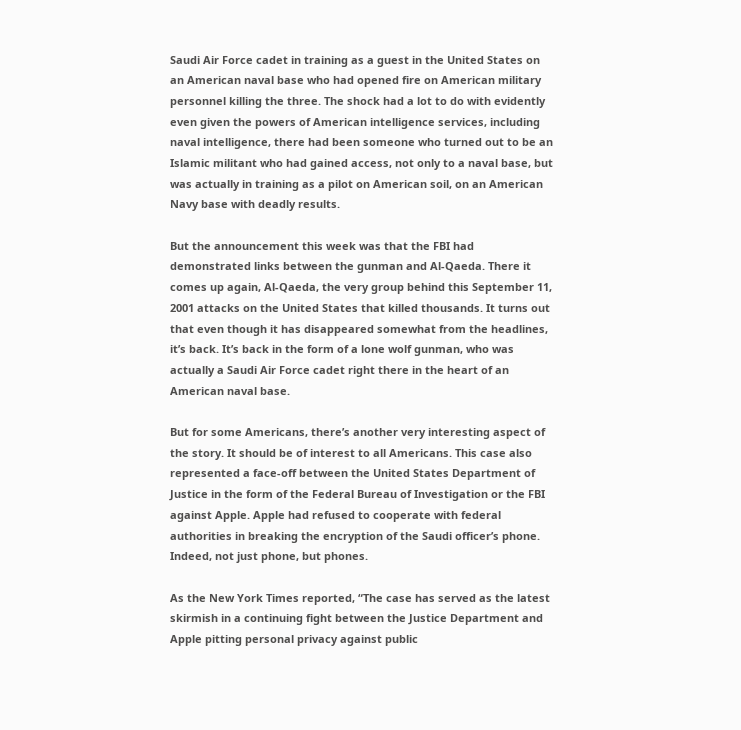Saudi Air Force cadet in training as a guest in the United States on an American naval base who had opened fire on American military personnel killing the three. The shock had a lot to do with evidently even given the powers of American intelligence services, including naval intelligence, there had been someone who turned out to be an Islamic militant who had gained access, not only to a naval base, but was actually in training as a pilot on American soil, on an American Navy base with deadly results.

But the announcement this week was that the FBI had demonstrated links between the gunman and Al-Qaeda. There it comes up again, Al-Qaeda, the very group behind this September 11, 2001 attacks on the United States that killed thousands. It turns out that even though it has disappeared somewhat from the headlines, it’s back. It’s back in the form of a lone wolf gunman, who was actually a Saudi Air Force cadet right there in the heart of an American naval base.

But for some Americans, there’s another very interesting aspect of the story. It should be of interest to all Americans. This case also represented a face-off between the United States Department of Justice in the form of the Federal Bureau of Investigation or the FBI against Apple. Apple had refused to cooperate with federal authorities in breaking the encryption of the Saudi officer’s phone. Indeed, not just phone, but phones.

As the New York Times reported, “The case has served as the latest skirmish in a continuing fight between the Justice Department and Apple pitting personal privacy against public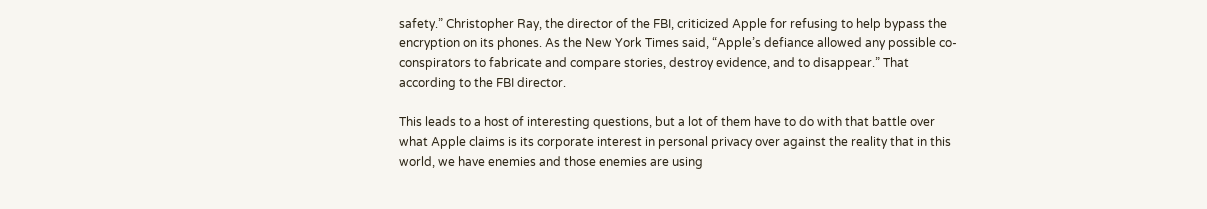safety.” Christopher Ray, the director of the FBI, criticized Apple for refusing to help bypass the encryption on its phones. As the New York Times said, “Apple’s defiance allowed any possible co-conspirators to fabricate and compare stories, destroy evidence, and to disappear.” That according to the FBI director.

This leads to a host of interesting questions, but a lot of them have to do with that battle over what Apple claims is its corporate interest in personal privacy over against the reality that in this world, we have enemies and those enemies are using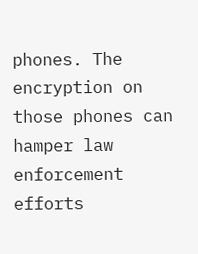phones. The encryption on those phones can hamper law enforcement efforts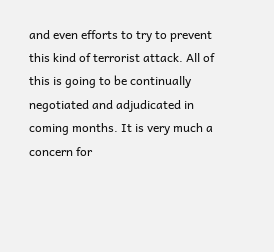and even efforts to try to prevent this kind of terrorist attack. All of this is going to be continually negotiated and adjudicated in coming months. It is very much a concern for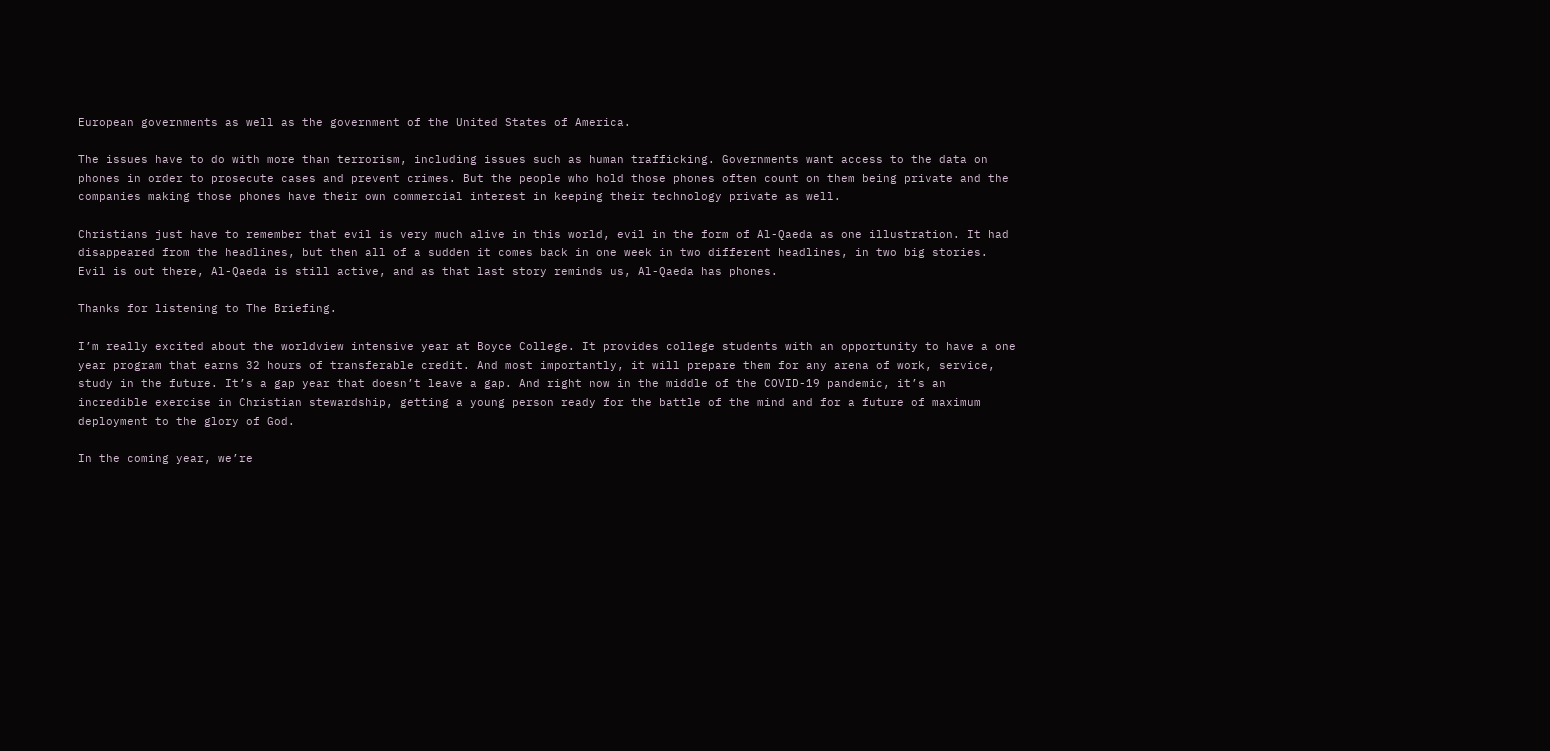European governments as well as the government of the United States of America.

The issues have to do with more than terrorism, including issues such as human trafficking. Governments want access to the data on phones in order to prosecute cases and prevent crimes. But the people who hold those phones often count on them being private and the companies making those phones have their own commercial interest in keeping their technology private as well.

Christians just have to remember that evil is very much alive in this world, evil in the form of Al-Qaeda as one illustration. It had disappeared from the headlines, but then all of a sudden it comes back in one week in two different headlines, in two big stories. Evil is out there, Al-Qaeda is still active, and as that last story reminds us, Al-Qaeda has phones.

Thanks for listening to The Briefing.

I’m really excited about the worldview intensive year at Boyce College. It provides college students with an opportunity to have a one year program that earns 32 hours of transferable credit. And most importantly, it will prepare them for any arena of work, service, study in the future. It’s a gap year that doesn’t leave a gap. And right now in the middle of the COVID-19 pandemic, it’s an incredible exercise in Christian stewardship, getting a young person ready for the battle of the mind and for a future of maximum deployment to the glory of God.

In the coming year, we’re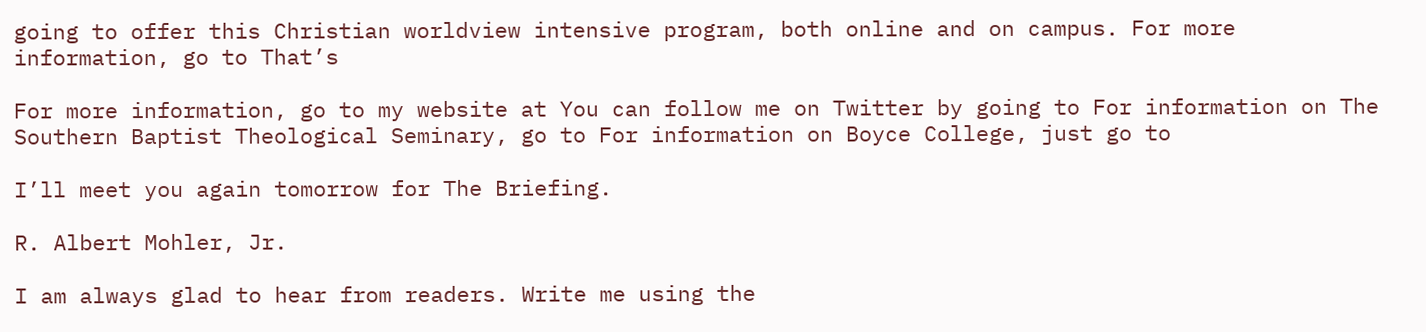going to offer this Christian worldview intensive program, both online and on campus. For more information, go to That’s

For more information, go to my website at You can follow me on Twitter by going to For information on The Southern Baptist Theological Seminary, go to For information on Boyce College, just go to

I’ll meet you again tomorrow for The Briefing.

R. Albert Mohler, Jr.

I am always glad to hear from readers. Write me using the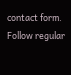contact form. Follow regular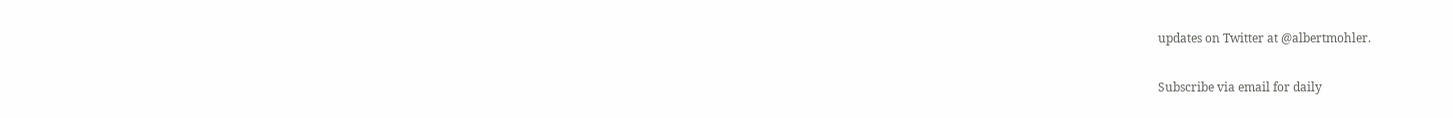updates on Twitter at @albertmohler.

Subscribe via email for daily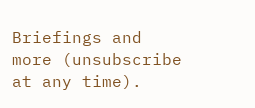Briefings and more (unsubscribe at any time).